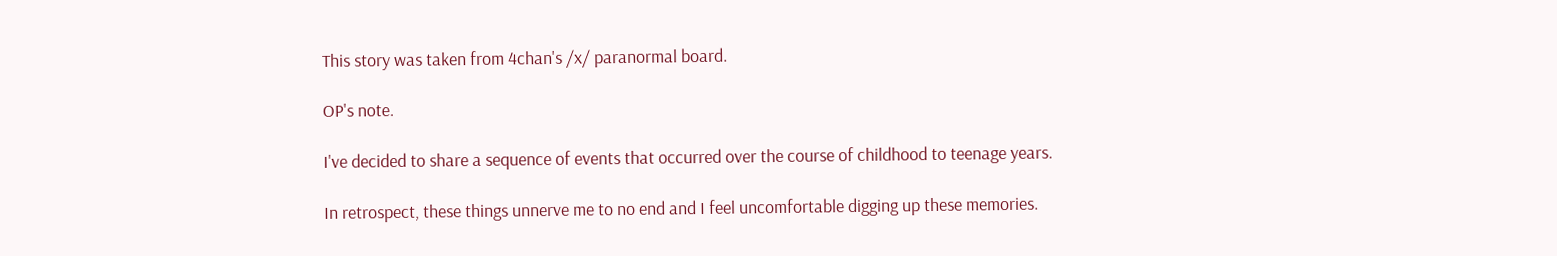This story was taken from 4chan's /x/ paranormal board.

OP's note.

I've decided to share a sequence of events that occurred over the course of childhood to teenage years.

In retrospect, these things unnerve me to no end and I feel uncomfortable digging up these memories.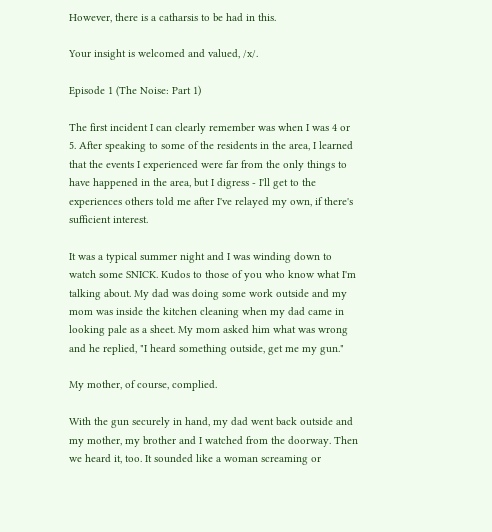However, there is a catharsis to be had in this.

Your insight is welcomed and valued, /x/.

Episode 1 (The Noise: Part 1)

The first incident I can clearly remember was when I was 4 or 5. After speaking to some of the residents in the area, I learned that the events I experienced were far from the only things to have happened in the area, but I digress - I'll get to the experiences others told me after I've relayed my own, if there's sufficient interest.

It was a typical summer night and I was winding down to watch some SNICK. Kudos to those of you who know what I'm talking about. My dad was doing some work outside and my mom was inside the kitchen cleaning when my dad came in looking pale as a sheet. My mom asked him what was wrong and he replied, "I heard something outside, get me my gun."

My mother, of course, complied.

With the gun securely in hand, my dad went back outside and my mother, my brother and I watched from the doorway. Then we heard it, too. It sounded like a woman screaming or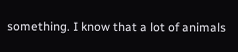something. I know that a lot of animals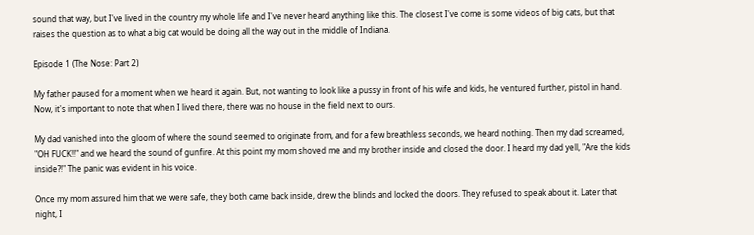sound that way, but I've lived in the country my whole life and I've never heard anything like this. The closest I've come is some videos of big cats, but that raises the question as to what a big cat would be doing all the way out in the middle of Indiana.

Episode 1 (The Nose: Part 2)

My father paused for a moment when we heard it again. But, not wanting to look like a pussy in front of his wife and kids, he ventured further, pistol in hand. Now, it's important to note that when I lived there, there was no house in the field next to ours.

My dad vanished into the gloom of where the sound seemed to originate from, and for a few breathless seconds, we heard nothing. Then my dad screamed, "OH FUCK!!" and we heard the sound of gunfire. At this point my mom shoved me and my brother inside and closed the door. I heard my dad yell, "Are the kids inside?!" The panic was evident in his voice.

Once my mom assured him that we were safe, they both came back inside, drew the blinds and locked the doors. They refused to speak about it. Later that night, I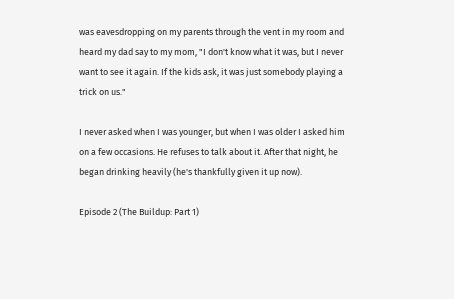was eavesdropping on my parents through the vent in my room and heard my dad say to my mom, "I don't know what it was, but I never want to see it again. If the kids ask, it was just somebody playing a trick on us."

I never asked when I was younger, but when I was older I asked him on a few occasions. He refuses to talk about it. After that night, he began drinking heavily (he's thankfully given it up now).

Episode 2 (The Buildup: Part 1)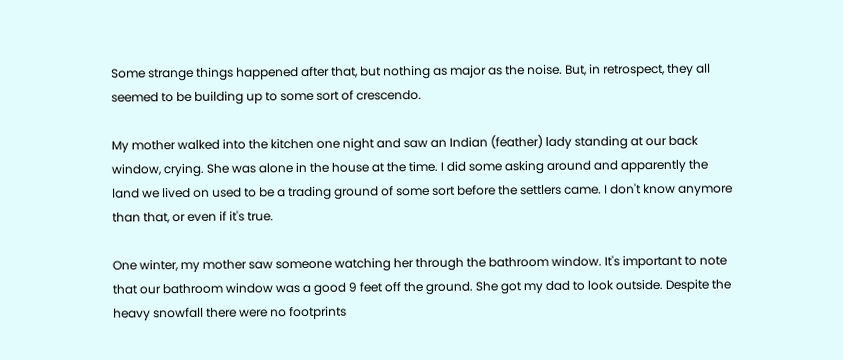Some strange things happened after that, but nothing as major as the noise. But, in retrospect, they all seemed to be building up to some sort of crescendo.

My mother walked into the kitchen one night and saw an Indian (feather) lady standing at our back window, crying. She was alone in the house at the time. I did some asking around and apparently the land we lived on used to be a trading ground of some sort before the settlers came. I don't know anymore than that, or even if it's true.

One winter, my mother saw someone watching her through the bathroom window. It's important to note that our bathroom window was a good 9 feet off the ground. She got my dad to look outside. Despite the heavy snowfall there were no footprints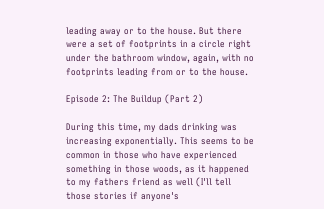leading away or to the house. But there were a set of footprints in a circle right under the bathroom window, again, with no footprints leading from or to the house.

Episode 2: The Buildup (Part 2)

During this time, my dads drinking was increasing exponentially. This seems to be common in those who have experienced something in those woods, as it happened to my fathers friend as well (I'll tell those stories if anyone's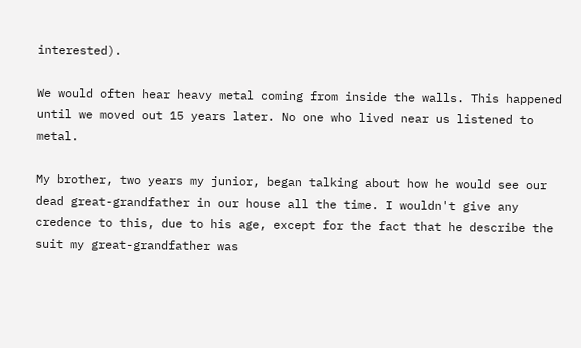interested).

We would often hear heavy metal coming from inside the walls. This happened until we moved out 15 years later. No one who lived near us listened to metal.

My brother, two years my junior, began talking about how he would see our dead great-grandfather in our house all the time. I wouldn't give any credence to this, due to his age, except for the fact that he describe the suit my great-grandfather was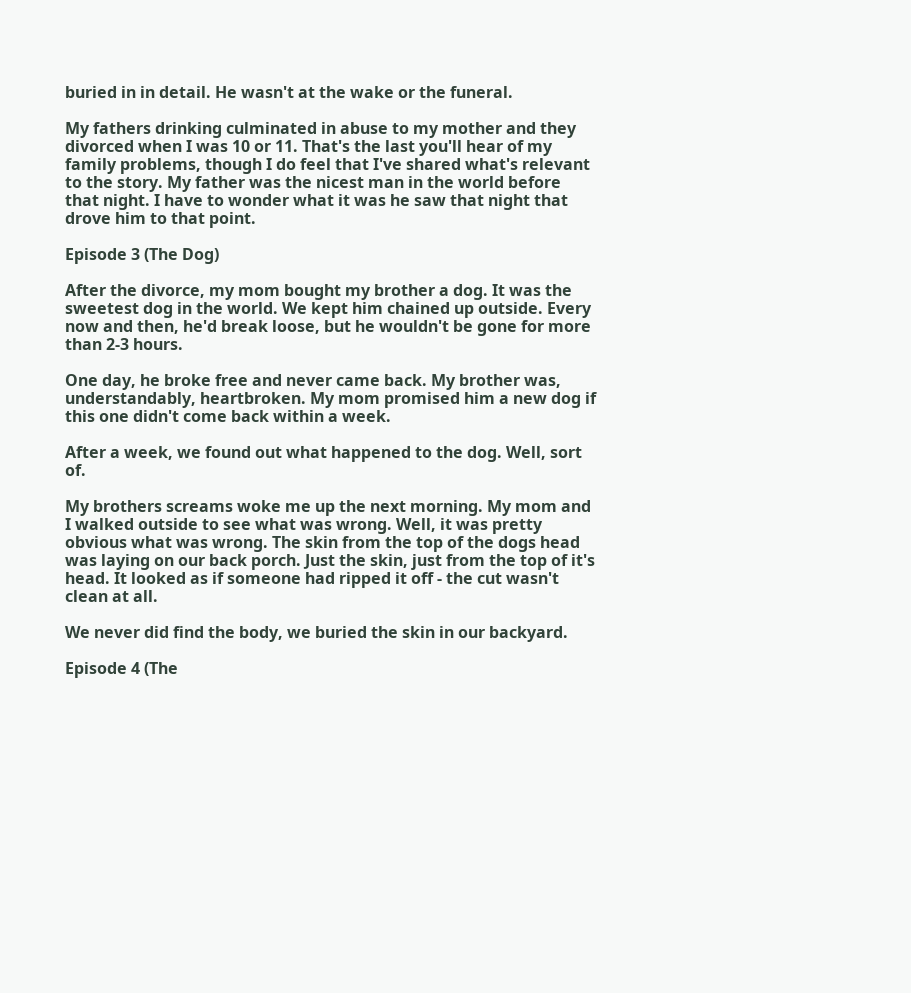buried in in detail. He wasn't at the wake or the funeral.

My fathers drinking culminated in abuse to my mother and they divorced when I was 10 or 11. That's the last you'll hear of my family problems, though I do feel that I've shared what's relevant to the story. My father was the nicest man in the world before that night. I have to wonder what it was he saw that night that drove him to that point.

Episode 3 (The Dog)

After the divorce, my mom bought my brother a dog. It was the sweetest dog in the world. We kept him chained up outside. Every now and then, he'd break loose, but he wouldn't be gone for more than 2-3 hours.

One day, he broke free and never came back. My brother was, understandably, heartbroken. My mom promised him a new dog if this one didn't come back within a week.

After a week, we found out what happened to the dog. Well, sort of.

My brothers screams woke me up the next morning. My mom and I walked outside to see what was wrong. Well, it was pretty obvious what was wrong. The skin from the top of the dogs head was laying on our back porch. Just the skin, just from the top of it's head. It looked as if someone had ripped it off - the cut wasn't clean at all.

We never did find the body, we buried the skin in our backyard.

Episode 4 (The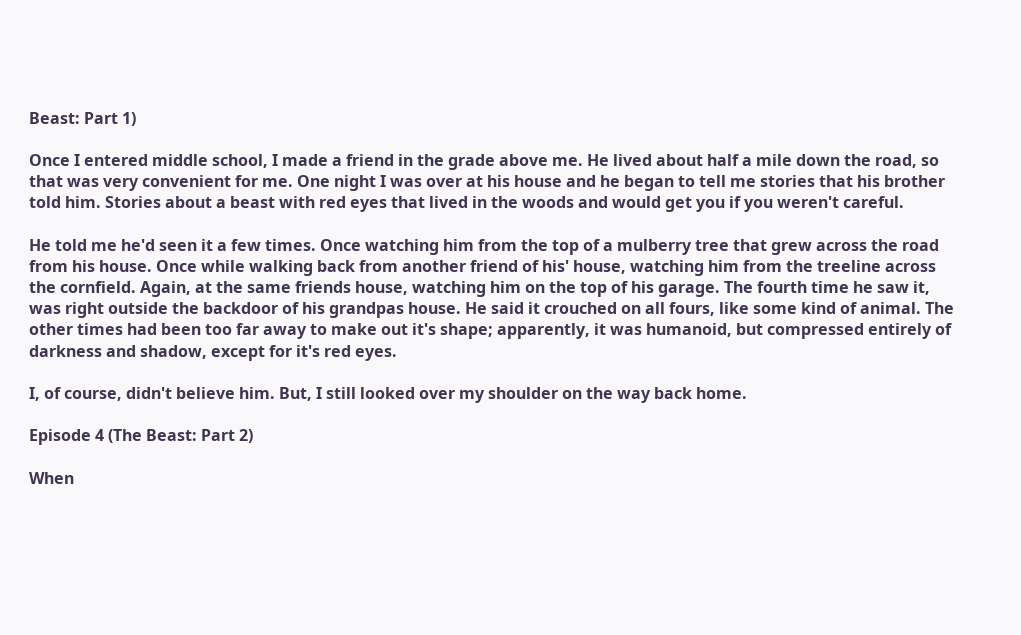Beast: Part 1)

Once I entered middle school, I made a friend in the grade above me. He lived about half a mile down the road, so that was very convenient for me. One night I was over at his house and he began to tell me stories that his brother told him. Stories about a beast with red eyes that lived in the woods and would get you if you weren't careful.

He told me he'd seen it a few times. Once watching him from the top of a mulberry tree that grew across the road from his house. Once while walking back from another friend of his' house, watching him from the treeline across the cornfield. Again, at the same friends house, watching him on the top of his garage. The fourth time he saw it, was right outside the backdoor of his grandpas house. He said it crouched on all fours, like some kind of animal. The other times had been too far away to make out it's shape; apparently, it was humanoid, but compressed entirely of darkness and shadow, except for it's red eyes.

I, of course, didn't believe him. But, I still looked over my shoulder on the way back home.

Episode 4 (The Beast: Part 2)

When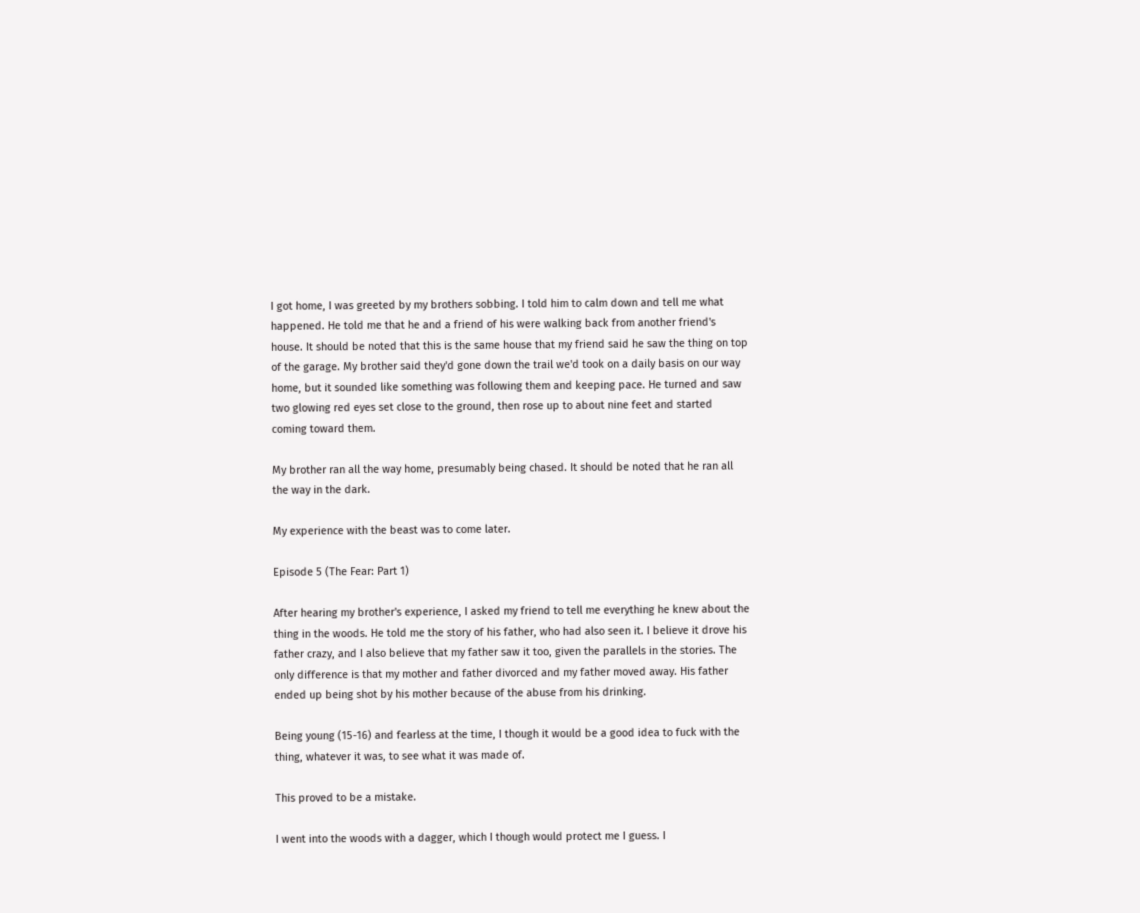I got home, I was greeted by my brothers sobbing. I told him to calm down and tell me what happened. He told me that he and a friend of his were walking back from another friend's house. It should be noted that this is the same house that my friend said he saw the thing on top of the garage. My brother said they'd gone down the trail we'd took on a daily basis on our way home, but it sounded like something was following them and keeping pace. He turned and saw two glowing red eyes set close to the ground, then rose up to about nine feet and started coming toward them.

My brother ran all the way home, presumably being chased. It should be noted that he ran all the way in the dark.

My experience with the beast was to come later.

Episode 5 (The Fear: Part 1)

After hearing my brother's experience, I asked my friend to tell me everything he knew about the thing in the woods. He told me the story of his father, who had also seen it. I believe it drove his father crazy, and I also believe that my father saw it too, given the parallels in the stories. The only difference is that my mother and father divorced and my father moved away. His father ended up being shot by his mother because of the abuse from his drinking.

Being young (15-16) and fearless at the time, I though it would be a good idea to fuck with the thing, whatever it was, to see what it was made of.

This proved to be a mistake.

I went into the woods with a dagger, which I though would protect me I guess. I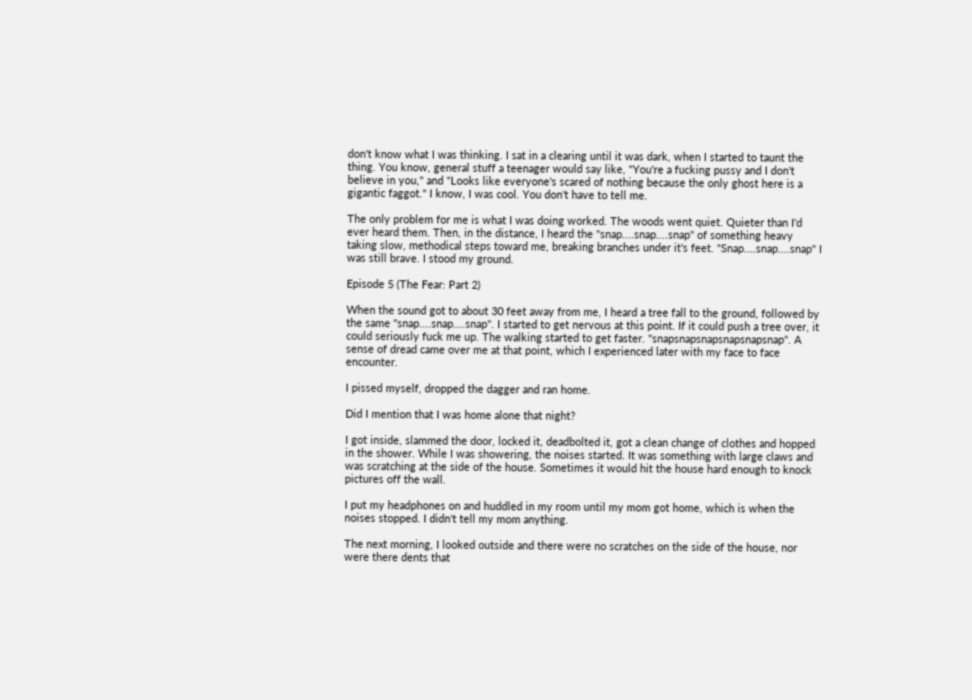don't know what I was thinking. I sat in a clearing until it was dark, when I started to taunt the thing. You know, general stuff a teenager would say like, "You're a fucking pussy and I don't believe in you," and "Looks like everyone's scared of nothing because the only ghost here is a gigantic faggot." I know, I was cool. You don't have to tell me.

The only problem for me is what I was doing worked. The woods went quiet. Quieter than I'd ever heard them. Then, in the distance, I heard the "snap....snap....snap" of something heavy taking slow, methodical steps toward me, breaking branches under it's feet. "Snap....snap....snap" I was still brave. I stood my ground.

Episode 5 (The Fear: Part 2)

When the sound got to about 30 feet away from me, I heard a tree fall to the ground, followed by the same "snap....snap....snap". I started to get nervous at this point. If it could push a tree over, it could seriously fuck me up. The walking started to get faster. "snapsnapsnapsnapsnapsnap". A sense of dread came over me at that point, which I experienced later with my face to face encounter.

I pissed myself, dropped the dagger and ran home.

Did I mention that I was home alone that night?

I got inside, slammed the door, locked it, deadbolted it, got a clean change of clothes and hopped in the shower. While I was showering, the noises started. It was something with large claws and was scratching at the side of the house. Sometimes it would hit the house hard enough to knock pictures off the wall.

I put my headphones on and huddled in my room until my mom got home, which is when the noises stopped. I didn't tell my mom anything.

The next morning, I looked outside and there were no scratches on the side of the house, nor were there dents that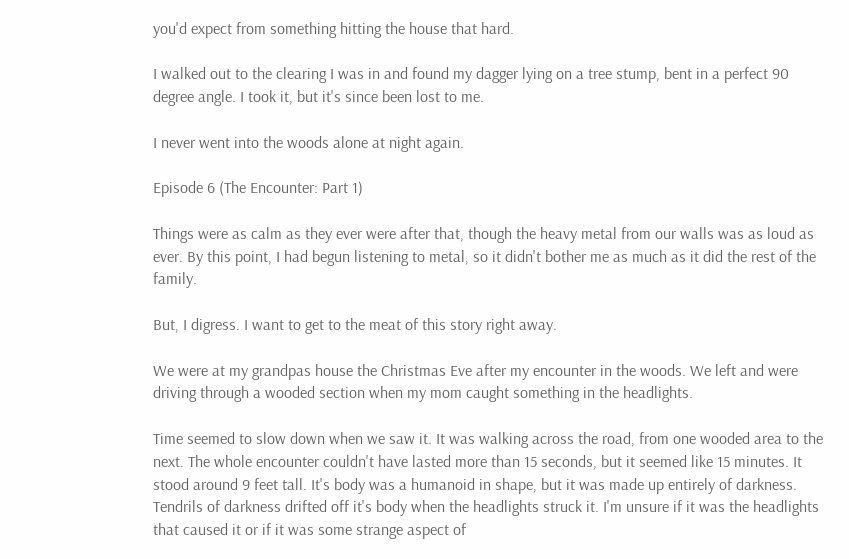you'd expect from something hitting the house that hard.

I walked out to the clearing I was in and found my dagger lying on a tree stump, bent in a perfect 90 degree angle. I took it, but it's since been lost to me.

I never went into the woods alone at night again.

Episode 6 (The Encounter: Part 1)

Things were as calm as they ever were after that, though the heavy metal from our walls was as loud as ever. By this point, I had begun listening to metal, so it didn't bother me as much as it did the rest of the family.

But, I digress. I want to get to the meat of this story right away.

We were at my grandpas house the Christmas Eve after my encounter in the woods. We left and were driving through a wooded section when my mom caught something in the headlights.

Time seemed to slow down when we saw it. It was walking across the road, from one wooded area to the next. The whole encounter couldn't have lasted more than 15 seconds, but it seemed like 15 minutes. It stood around 9 feet tall. It's body was a humanoid in shape, but it was made up entirely of darkness. Tendrils of darkness drifted off it's body when the headlights struck it. I'm unsure if it was the headlights that caused it or if it was some strange aspect of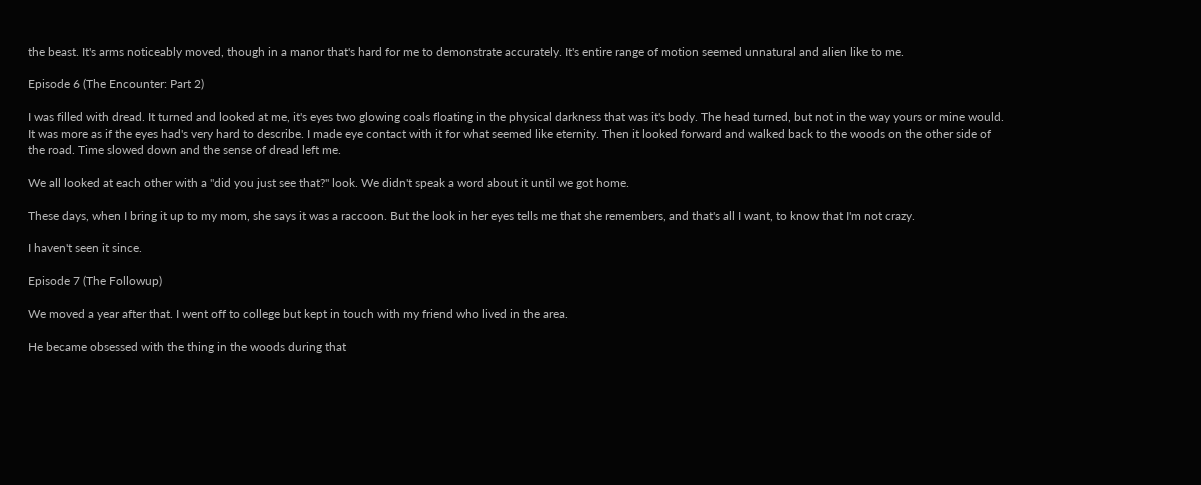the beast. It's arms noticeably moved, though in a manor that's hard for me to demonstrate accurately. It's entire range of motion seemed unnatural and alien like to me.

Episode 6 (The Encounter: Part 2)

I was filled with dread. It turned and looked at me, it's eyes two glowing coals floating in the physical darkness that was it's body. The head turned, but not in the way yours or mine would. It was more as if the eyes had's very hard to describe. I made eye contact with it for what seemed like eternity. Then it looked forward and walked back to the woods on the other side of the road. Time slowed down and the sense of dread left me.

We all looked at each other with a "did you just see that?" look. We didn't speak a word about it until we got home.

These days, when I bring it up to my mom, she says it was a raccoon. But the look in her eyes tells me that she remembers, and that's all I want, to know that I'm not crazy.

I haven't seen it since.

Episode 7 (The Followup)

We moved a year after that. I went off to college but kept in touch with my friend who lived in the area.

He became obsessed with the thing in the woods during that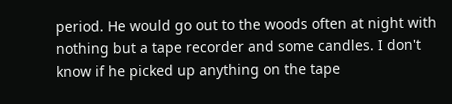period. He would go out to the woods often at night with nothing but a tape recorder and some candles. I don't know if he picked up anything on the tape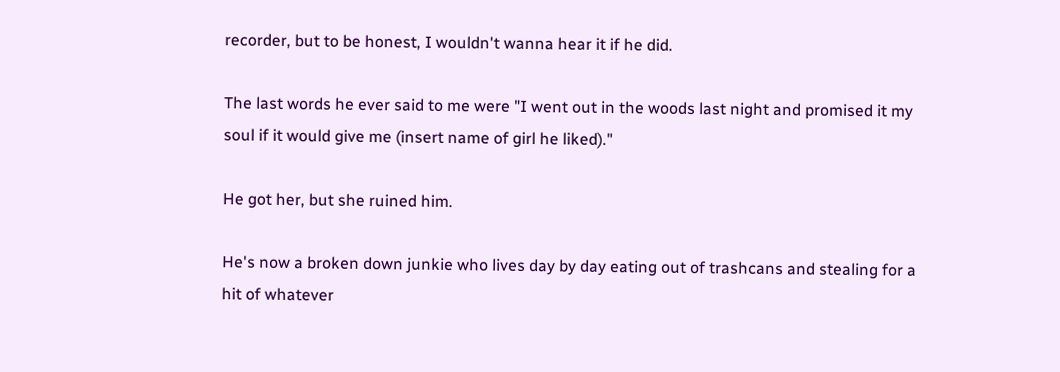recorder, but to be honest, I wouldn't wanna hear it if he did.

The last words he ever said to me were "I went out in the woods last night and promised it my soul if it would give me (insert name of girl he liked)."

He got her, but she ruined him.

He's now a broken down junkie who lives day by day eating out of trashcans and stealing for a hit of whatever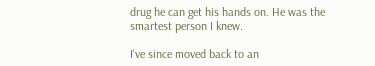drug he can get his hands on. He was the smartest person I knew.

I've since moved back to an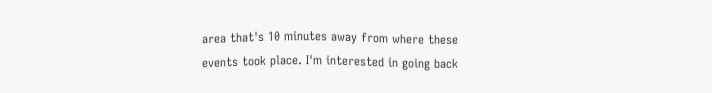area that's 10 minutes away from where these events took place. I'm interested in going back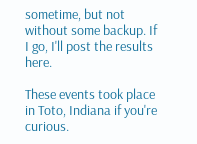sometime, but not without some backup. If I go, I'll post the results here.

These events took place in Toto, Indiana if you're curious.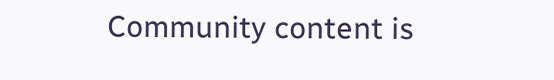Community content is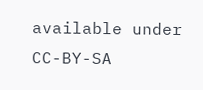available under CC-BY-SA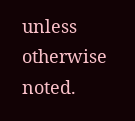unless otherwise noted.